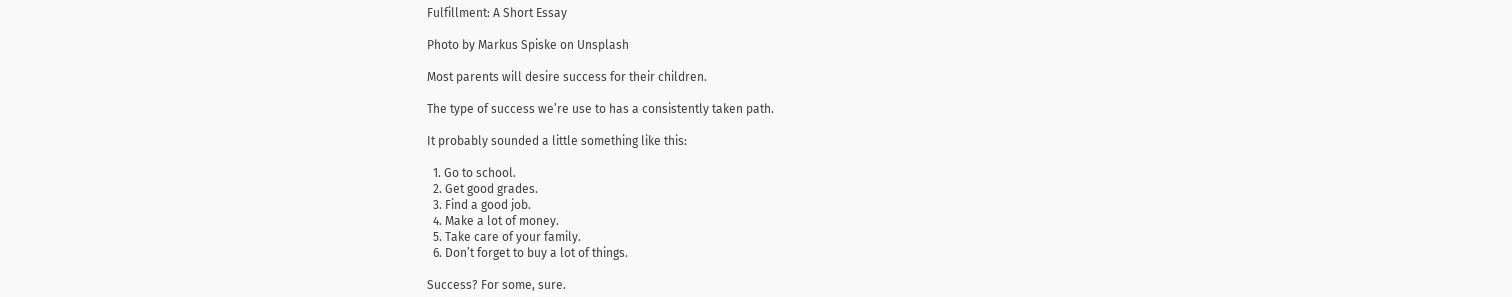Fulfillment: A Short Essay

Photo by Markus Spiske on Unsplash

Most parents will desire success for their children.

The type of success we’re use to has a consistently taken path.

It probably sounded a little something like this:

  1. Go to school.
  2. Get good grades.
  3. Find a good job.
  4. Make a lot of money.
  5. Take care of your family.
  6. Don’t forget to buy a lot of things.

Success? For some, sure.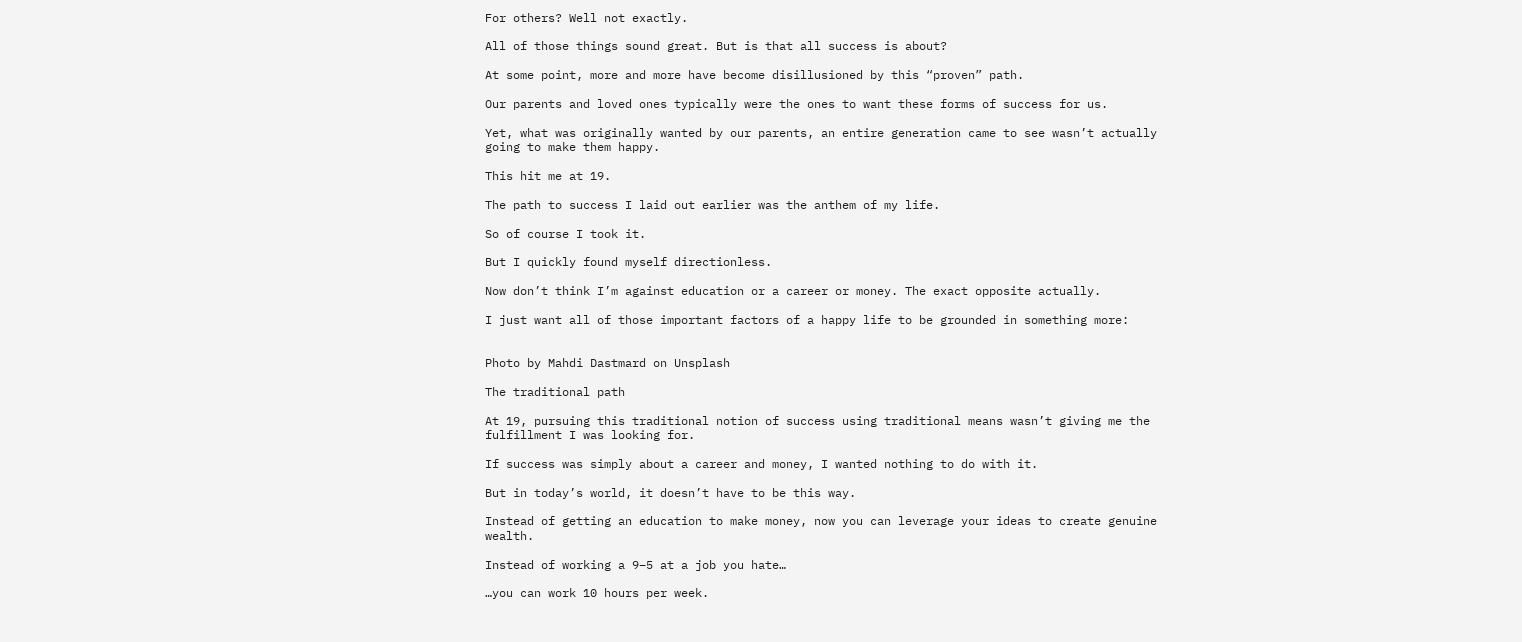For others? Well not exactly.

All of those things sound great. But is that all success is about?

At some point, more and more have become disillusioned by this “proven” path.

Our parents and loved ones typically were the ones to want these forms of success for us.

Yet, what was originally wanted by our parents, an entire generation came to see wasn’t actually going to make them happy.

This hit me at 19.

The path to success I laid out earlier was the anthem of my life.

So of course I took it.

But I quickly found myself directionless.

Now don’t think I’m against education or a career or money. The exact opposite actually.

I just want all of those important factors of a happy life to be grounded in something more:


Photo by Mahdi Dastmard on Unsplash

The traditional path

At 19, pursuing this traditional notion of success using traditional means wasn’t giving me the fulfillment I was looking for.

If success was simply about a career and money, I wanted nothing to do with it.

But in today’s world, it doesn’t have to be this way.

Instead of getting an education to make money, now you can leverage your ideas to create genuine wealth.

Instead of working a 9–5 at a job you hate…

…you can work 10 hours per week.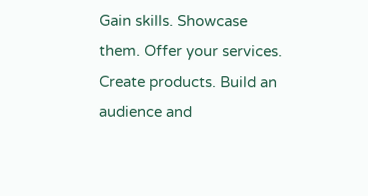Gain skills. Showcase them. Offer your services. Create products. Build an audience and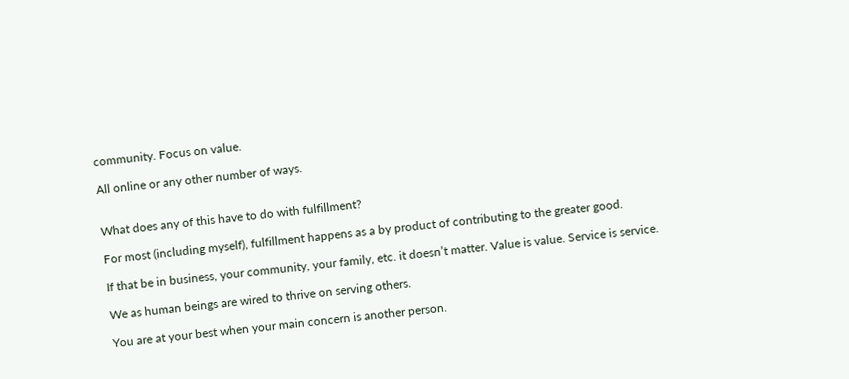community. Focus on value.

All online or any other number of ways.


What does any of this have to do with fulfillment?

For most (including myself), fulfillment happens as a by product of contributing to the greater good.

If that be in business, your community, your family, etc. it doesn’t matter. Value is value. Service is service.

We as human beings are wired to thrive on serving others.

You are at your best when your main concern is another person.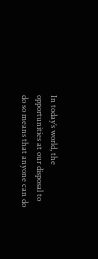In today’s world, the opportunities at our disposal to do so means that anyone can do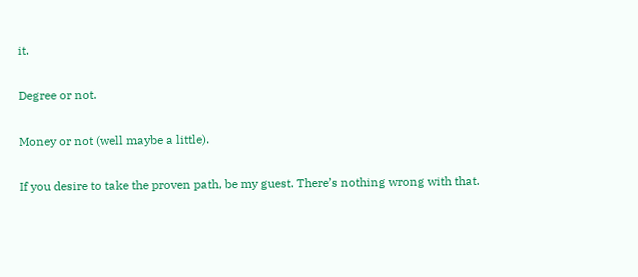it.

Degree or not.

Money or not (well maybe a little).

If you desire to take the proven path, be my guest. There’s nothing wrong with that.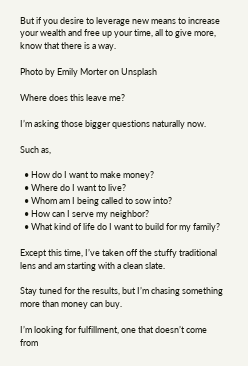But if you desire to leverage new means to increase your wealth and free up your time, all to give more, know that there is a way.

Photo by Emily Morter on Unsplash

Where does this leave me?

I’m asking those bigger questions naturally now.

Such as,

  • How do I want to make money?
  • Where do I want to live?
  • Whom am I being called to sow into?
  • How can I serve my neighbor?
  • What kind of life do I want to build for my family?

Except this time, I’ve taken off the stuffy traditional lens and am starting with a clean slate.

Stay tuned for the results, but I’m chasing something more than money can buy.

I’m looking for fulfillment, one that doesn’t come from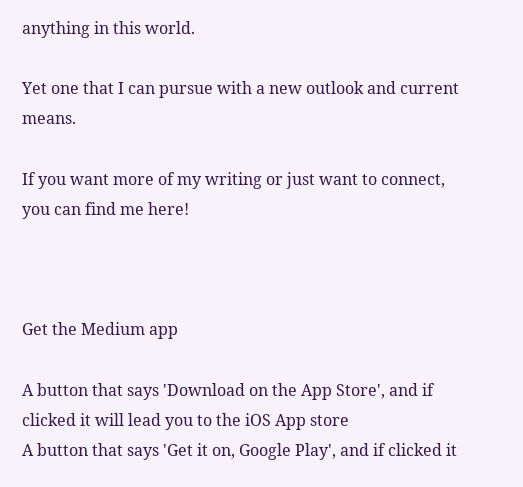anything in this world.

Yet one that I can pursue with a new outlook and current means.

If you want more of my writing or just want to connect, you can find me here!



Get the Medium app

A button that says 'Download on the App Store', and if clicked it will lead you to the iOS App store
A button that says 'Get it on, Google Play', and if clicked it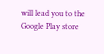will lead you to the Google Play store